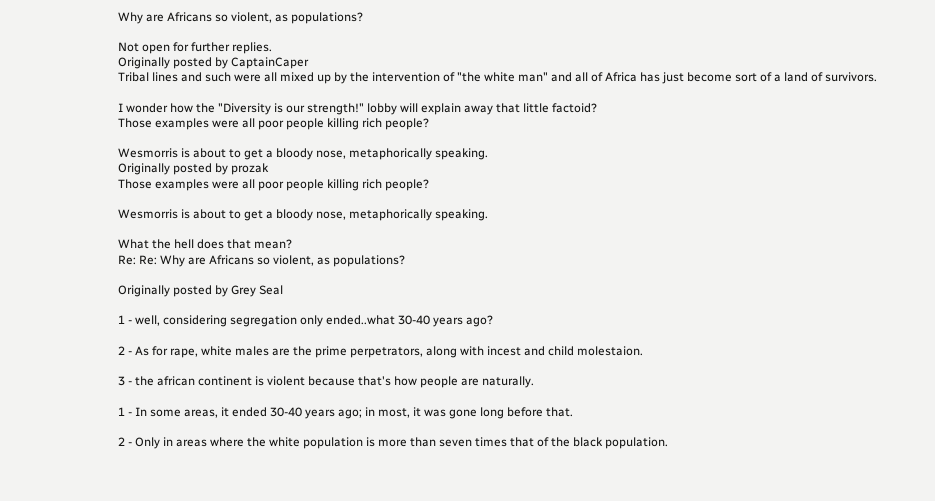Why are Africans so violent, as populations?

Not open for further replies.
Originally posted by CaptainCaper
Tribal lines and such were all mixed up by the intervention of "the white man" and all of Africa has just become sort of a land of survivors.

I wonder how the "Diversity is our strength!" lobby will explain away that little factoid?
Those examples were all poor people killing rich people?

Wesmorris is about to get a bloody nose, metaphorically speaking.
Originally posted by prozak
Those examples were all poor people killing rich people?

Wesmorris is about to get a bloody nose, metaphorically speaking.

What the hell does that mean?
Re: Re: Why are Africans so violent, as populations?

Originally posted by Grey Seal

1 - well, considering segregation only ended..what 30-40 years ago?

2 - As for rape, white males are the prime perpetrators, along with incest and child molestaion.

3 - the african continent is violent because that's how people are naturally.

1 - In some areas, it ended 30-40 years ago; in most, it was gone long before that.

2 - Only in areas where the white population is more than seven times that of the black population.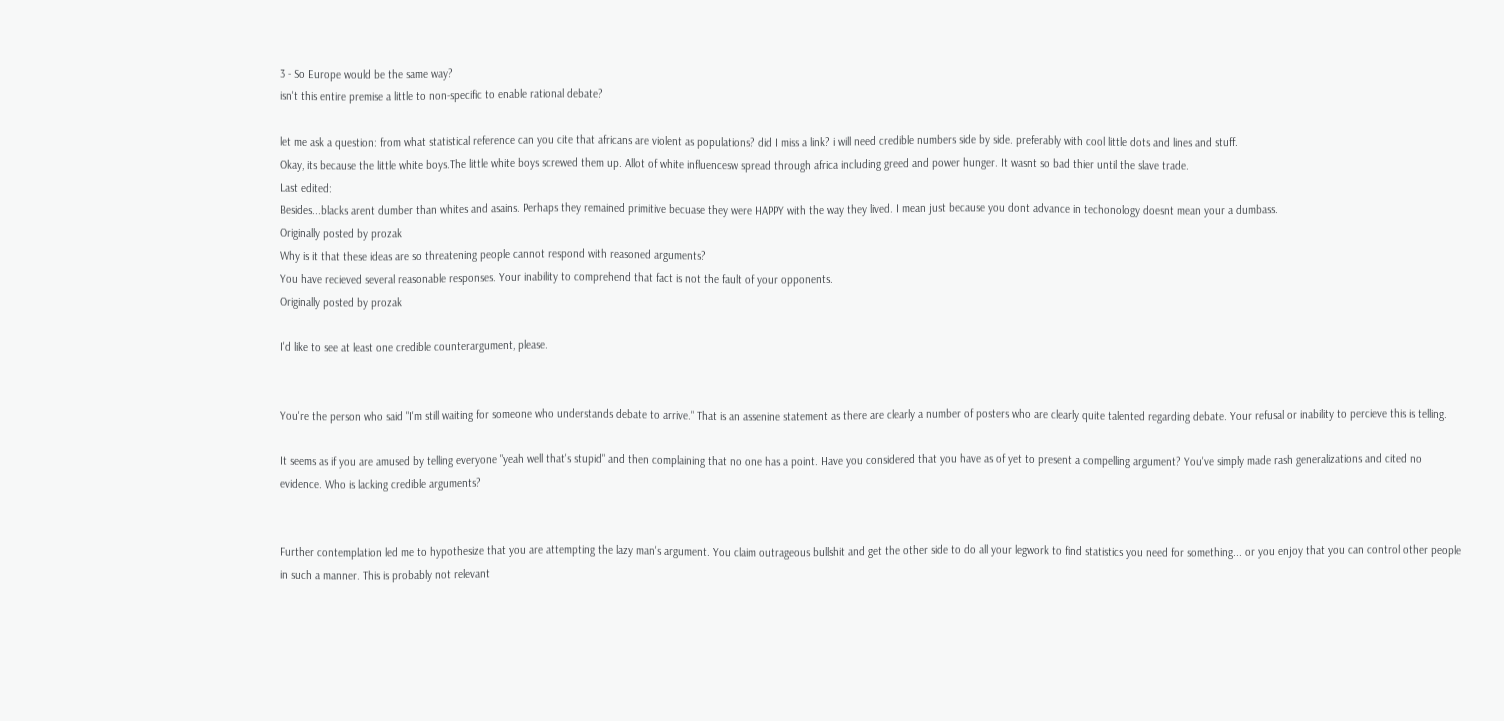3 - So Europe would be the same way?
isn't this entire premise a little to non-specific to enable rational debate?

let me ask a question: from what statistical reference can you cite that africans are violent as populations? did I miss a link? i will need credible numbers side by side. preferably with cool little dots and lines and stuff.
Okay, its because the little white boys.The little white boys screwed them up. Allot of white influencesw spread through africa including greed and power hunger. It wasnt so bad thier until the slave trade.
Last edited:
Besides...blacks arent dumber than whites and asains. Perhaps they remained primitive becuase they were HAPPY with the way they lived. I mean just because you dont advance in techonology doesnt mean your a dumbass.
Originally posted by prozak
Why is it that these ideas are so threatening people cannot respond with reasoned arguments?
You have recieved several reasonable responses. Your inability to comprehend that fact is not the fault of your opponents.
Originally posted by prozak

I'd like to see at least one credible counterargument, please.


You're the person who said "I'm still waiting for someone who understands debate to arrive." That is an assenine statement as there are clearly a number of posters who are clearly quite talented regarding debate. Your refusal or inability to percieve this is telling.

It seems as if you are amused by telling everyone "yeah well that's stupid" and then complaining that no one has a point. Have you considered that you have as of yet to present a compelling argument? You've simply made rash generalizations and cited no evidence. Who is lacking credible arguments?


Further contemplation led me to hypothesize that you are attempting the lazy man's argument. You claim outrageous bullshit and get the other side to do all your legwork to find statistics you need for something... or you enjoy that you can control other people in such a manner. This is probably not relevant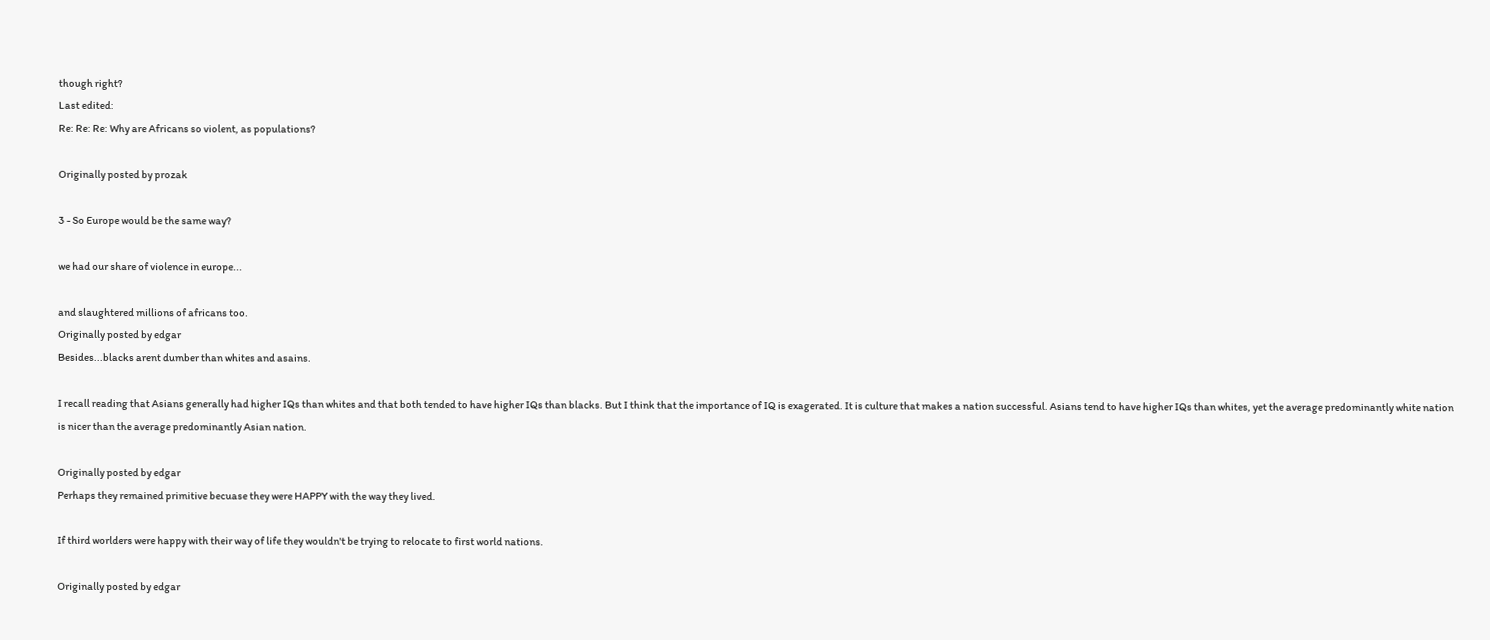though right?
Last edited:
Re: Re: Re: Why are Africans so violent, as populations?

Originally posted by prozak

3 - So Europe would be the same way?

we had our share of violence in europe...

and slaughtered millions of africans too.
Originally posted by edgar
Besides...blacks arent dumber than whites and asains.

I recall reading that Asians generally had higher IQs than whites and that both tended to have higher IQs than blacks. But I think that the importance of IQ is exagerated. It is culture that makes a nation successful. Asians tend to have higher IQs than whites, yet the average predominantly white nation is nicer than the average predominantly Asian nation.

Originally posted by edgar
Perhaps they remained primitive becuase they were HAPPY with the way they lived.

If third worlders were happy with their way of life they wouldn't be trying to relocate to first world nations.

Originally posted by edgar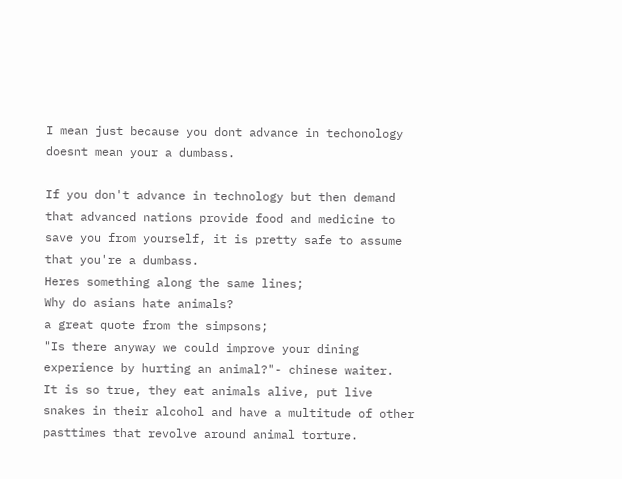I mean just because you dont advance in techonology doesnt mean your a dumbass.

If you don't advance in technology but then demand that advanced nations provide food and medicine to save you from yourself, it is pretty safe to assume that you're a dumbass.
Heres something along the same lines;
Why do asians hate animals?
a great quote from the simpsons;
"Is there anyway we could improve your dining experience by hurting an animal?"- chinese waiter.
It is so true, they eat animals alive, put live snakes in their alcohol and have a multitude of other pasttimes that revolve around animal torture.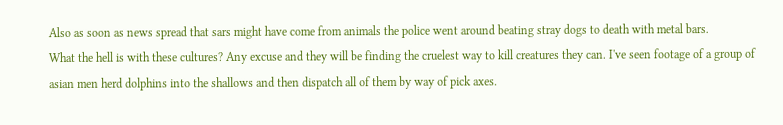Also as soon as news spread that sars might have come from animals the police went around beating stray dogs to death with metal bars.
What the hell is with these cultures? Any excuse and they will be finding the cruelest way to kill creatures they can. I've seen footage of a group of asian men herd dolphins into the shallows and then dispatch all of them by way of pick axes.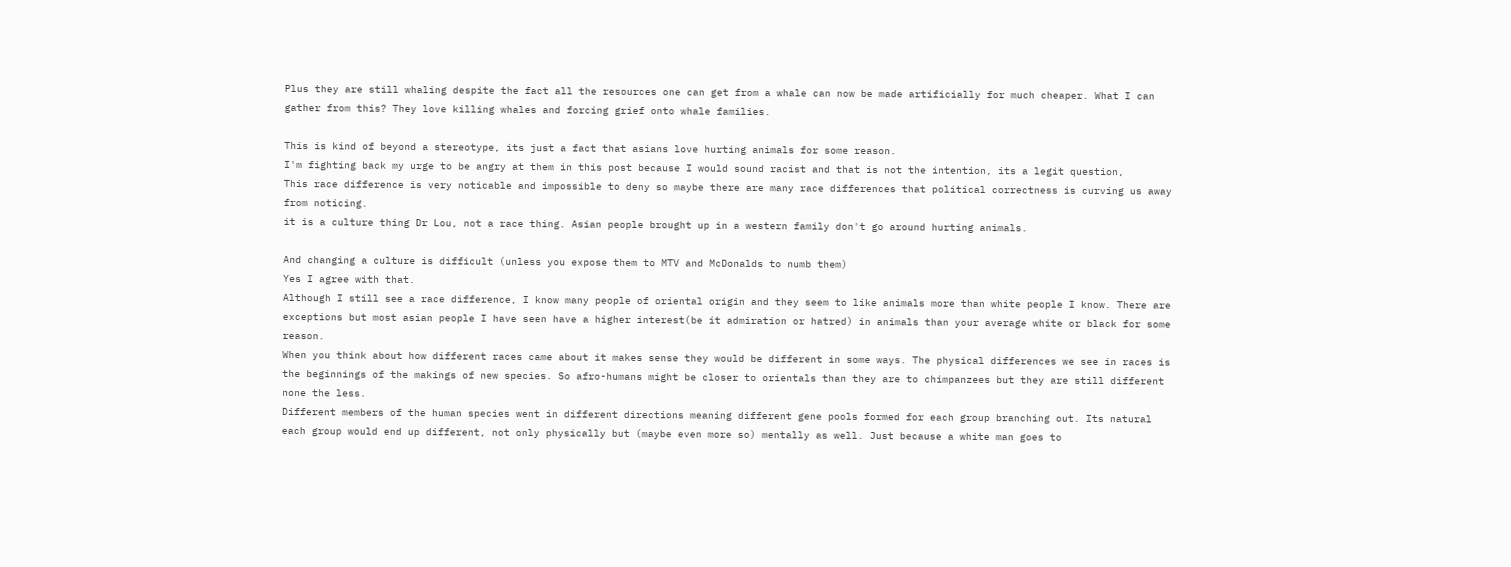Plus they are still whaling despite the fact all the resources one can get from a whale can now be made artificially for much cheaper. What I can gather from this? They love killing whales and forcing grief onto whale families.

This is kind of beyond a stereotype, its just a fact that asians love hurting animals for some reason.
I'm fighting back my urge to be angry at them in this post because I would sound racist and that is not the intention, its a legit question,
This race difference is very noticable and impossible to deny so maybe there are many race differences that political correctness is curving us away from noticing.
it is a culture thing Dr Lou, not a race thing. Asian people brought up in a western family don't go around hurting animals.

And changing a culture is difficult (unless you expose them to MTV and McDonalds to numb them)
Yes I agree with that.
Although I still see a race difference, I know many people of oriental origin and they seem to like animals more than white people I know. There are exceptions but most asian people I have seen have a higher interest(be it admiration or hatred) in animals than your average white or black for some reason.
When you think about how different races came about it makes sense they would be different in some ways. The physical differences we see in races is the beginnings of the makings of new species. So afro-humans might be closer to orientals than they are to chimpanzees but they are still different none the less.
Different members of the human species went in different directions meaning different gene pools formed for each group branching out. Its natural each group would end up different, not only physically but (maybe even more so) mentally as well. Just because a white man goes to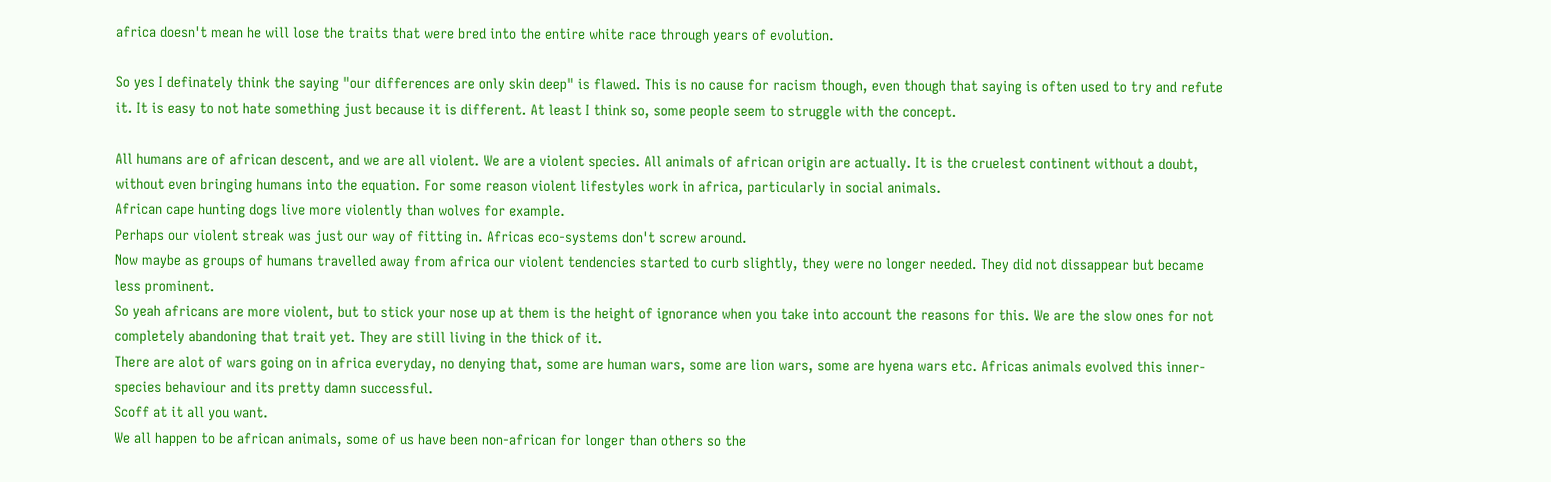africa doesn't mean he will lose the traits that were bred into the entire white race through years of evolution.

So yes I definately think the saying "our differences are only skin deep" is flawed. This is no cause for racism though, even though that saying is often used to try and refute it. It is easy to not hate something just because it is different. At least I think so, some people seem to struggle with the concept.

All humans are of african descent, and we are all violent. We are a violent species. All animals of african origin are actually. It is the cruelest continent without a doubt, without even bringing humans into the equation. For some reason violent lifestyles work in africa, particularly in social animals.
African cape hunting dogs live more violently than wolves for example.
Perhaps our violent streak was just our way of fitting in. Africas eco-systems don't screw around.
Now maybe as groups of humans travelled away from africa our violent tendencies started to curb slightly, they were no longer needed. They did not dissappear but became less prominent.
So yeah africans are more violent, but to stick your nose up at them is the height of ignorance when you take into account the reasons for this. We are the slow ones for not completely abandoning that trait yet. They are still living in the thick of it.
There are alot of wars going on in africa everyday, no denying that, some are human wars, some are lion wars, some are hyena wars etc. Africas animals evolved this inner-species behaviour and its pretty damn successful.
Scoff at it all you want.
We all happen to be african animals, some of us have been non-african for longer than others so the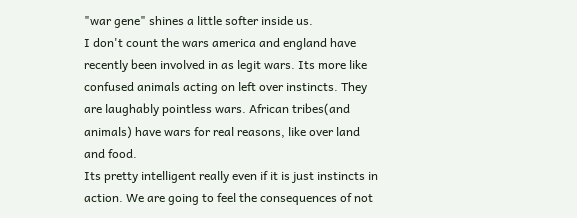"war gene" shines a little softer inside us.
I don't count the wars america and england have recently been involved in as legit wars. Its more like confused animals acting on left over instincts. They are laughably pointless wars. African tribes(and animals) have wars for real reasons, like over land and food.
Its pretty intelligent really even if it is just instincts in action. We are going to feel the consequences of not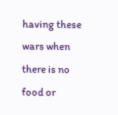having these wars when there is no food or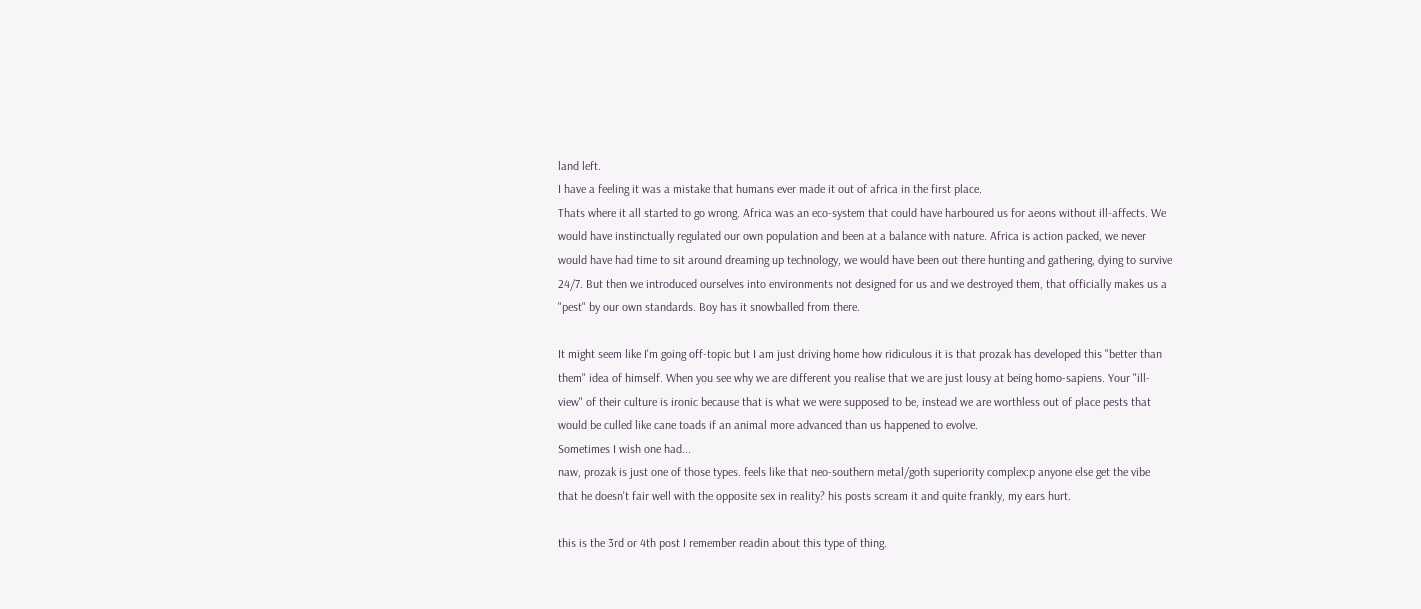land left.
I have a feeling it was a mistake that humans ever made it out of africa in the first place.
Thats where it all started to go wrong. Africa was an eco-system that could have harboured us for aeons without ill-affects. We would have instinctually regulated our own population and been at a balance with nature. Africa is action packed, we never would have had time to sit around dreaming up technology, we would have been out there hunting and gathering, dying to survive 24/7. But then we introduced ourselves into environments not designed for us and we destroyed them, that officially makes us a "pest" by our own standards. Boy has it snowballed from there.

It might seem like I'm going off-topic but I am just driving home how ridiculous it is that prozak has developed this "better than them" idea of himself. When you see why we are different you realise that we are just lousy at being homo-sapiens. Your "ill-view" of their culture is ironic because that is what we were supposed to be, instead we are worthless out of place pests that would be culled like cane toads if an animal more advanced than us happened to evolve.
Sometimes I wish one had...
naw, prozak is just one of those types. feels like that neo-southern metal/goth superiority complex:p anyone else get the vibe that he doesn't fair well with the opposite sex in reality? his posts scream it and quite frankly, my ears hurt.

this is the 3rd or 4th post I remember readin about this type of thing.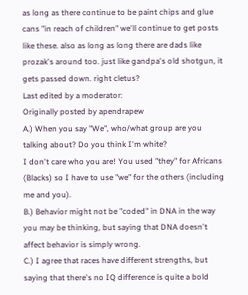as long as there continue to be paint chips and glue cans "in reach of children" we'll continue to get posts like these. also as long as long there are dads like prozak's around too. just like gandpa's old shotgun, it gets passed down. right cletus?
Last edited by a moderator:
Originally posted by apendrapew
A.) When you say "We", who/what group are you talking about? Do you think I'm white?
I don't care who you are! You used "they" for Africans (Blacks) so I have to use "we" for the others (including me and you).
B.) Behavior might not be "coded" in DNA in the way you may be thinking, but saying that DNA doesn't affect behavior is simply wrong.
C.) I agree that races have different strengths, but saying that there's no IQ difference is quite a bold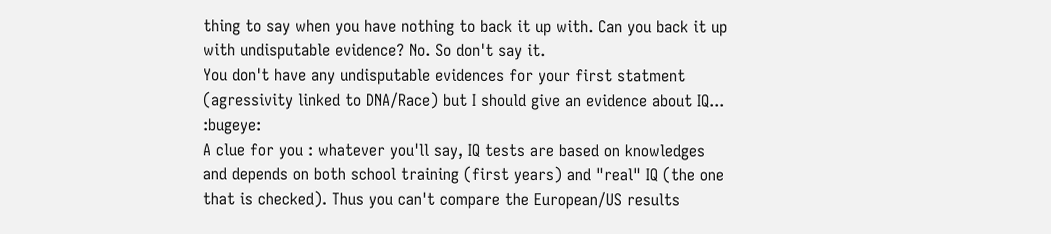thing to say when you have nothing to back it up with. Can you back it up with undisputable evidence? No. So don't say it.
You don't have any undisputable evidences for your first statment (agressivity linked to DNA/Race) but I should give an evidence about IQ... :bugeye:
A clue for you : whatever you'll say, IQ tests are based on knowledges and depends on both school training (first years) and "real" IQ (the one that is checked). Thus you can't compare the European/US results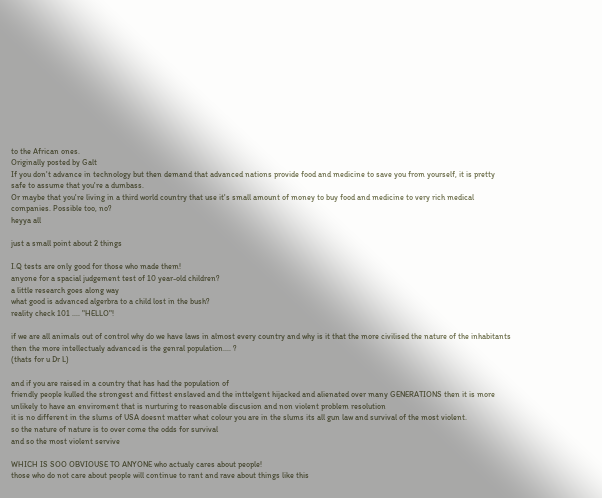to the African ones.
Originally posted by Galt
If you don't advance in technology but then demand that advanced nations provide food and medicine to save you from yourself, it is pretty safe to assume that you're a dumbass.
Or maybe that you're living in a third world country that use it's small amount of money to buy food and medicine to very rich medical companies. Possible too, no?
heyya all

just a small point about 2 things

I.Q tests are only good for those who made them!
anyone for a spacial judgement test of 10 year-old children?
a little research goes along way
what good is advanced algerbra to a child lost in the bush?
reality check 101 .... "HELLO"!

if we are all animals out of control why do we have laws in almost every country and why is it that the more civilised the nature of the inhabitants then the more intellectualy advanced is the genral population.... ?
(thats for u Dr L)

and if you are raised in a country that has had the population of
friendly people kulled the strongest and fittest enslaved and the inttelgent hijacked and alienated over many GENERATIONS then it is more unlikely to have an enviroment that is nurturing to reasonable discusion and non violent problem resolution
it is no different in the slums of USA doesnt matter what colour you are in the slums its all gun law and survival of the most violent.
so the nature of nature is to over come the odds for survival
and so the most violent servive

WHICH IS SOO OBVIOUSE TO ANYONE who actualy cares about people!
those who do not care about people will continue to rant and rave about things like this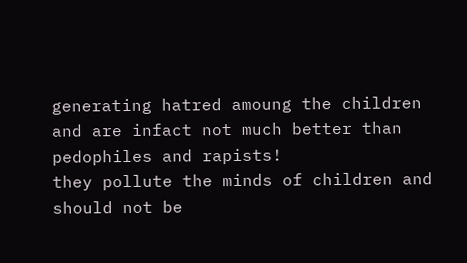generating hatred amoung the children
and are infact not much better than pedophiles and rapists!
they pollute the minds of children and should not be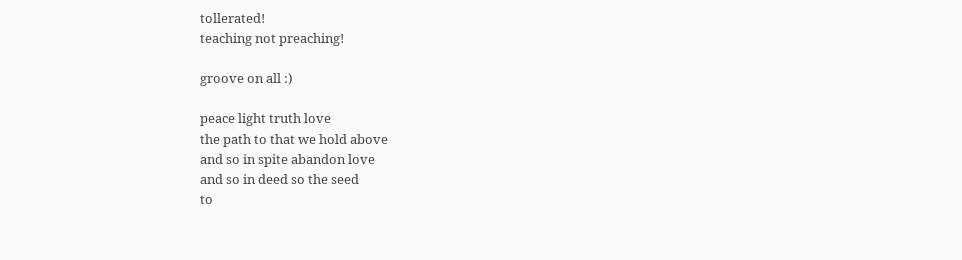tollerated!
teaching not preaching!

groove on all :)

peace light truth love
the path to that we hold above
and so in spite abandon love
and so in deed so the seed
to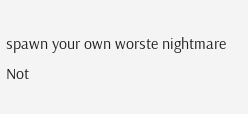spawn your own worste nightmare
Not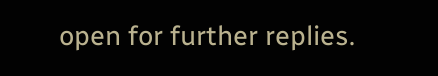open for further replies.